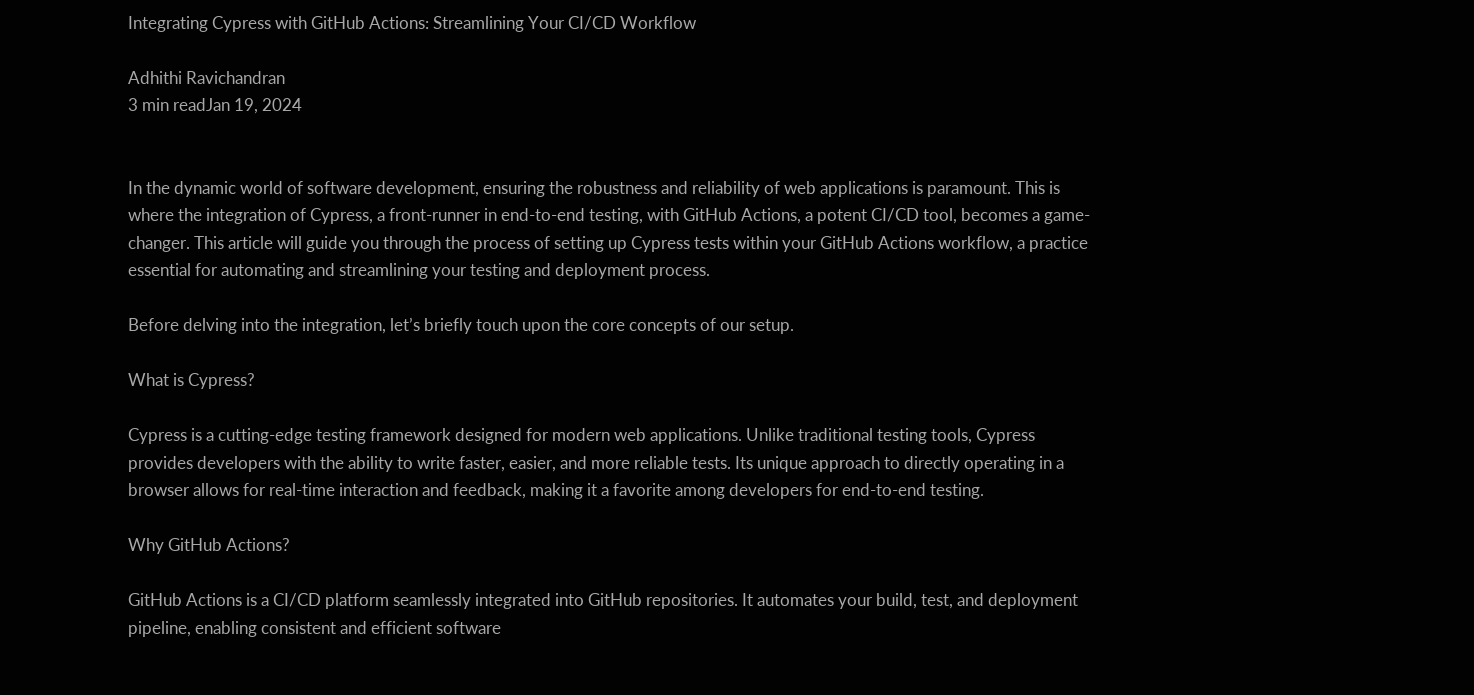Integrating Cypress with GitHub Actions: Streamlining Your CI/CD Workflow

Adhithi Ravichandran
3 min readJan 19, 2024


In the dynamic world of software development, ensuring the robustness and reliability of web applications is paramount. This is where the integration of Cypress, a front-runner in end-to-end testing, with GitHub Actions, a potent CI/CD tool, becomes a game-changer. This article will guide you through the process of setting up Cypress tests within your GitHub Actions workflow, a practice essential for automating and streamlining your testing and deployment process.

Before delving into the integration, let’s briefly touch upon the core concepts of our setup.

What is Cypress?

Cypress is a cutting-edge testing framework designed for modern web applications. Unlike traditional testing tools, Cypress provides developers with the ability to write faster, easier, and more reliable tests. Its unique approach to directly operating in a browser allows for real-time interaction and feedback, making it a favorite among developers for end-to-end testing.

Why GitHub Actions?

GitHub Actions is a CI/CD platform seamlessly integrated into GitHub repositories. It automates your build, test, and deployment pipeline, enabling consistent and efficient software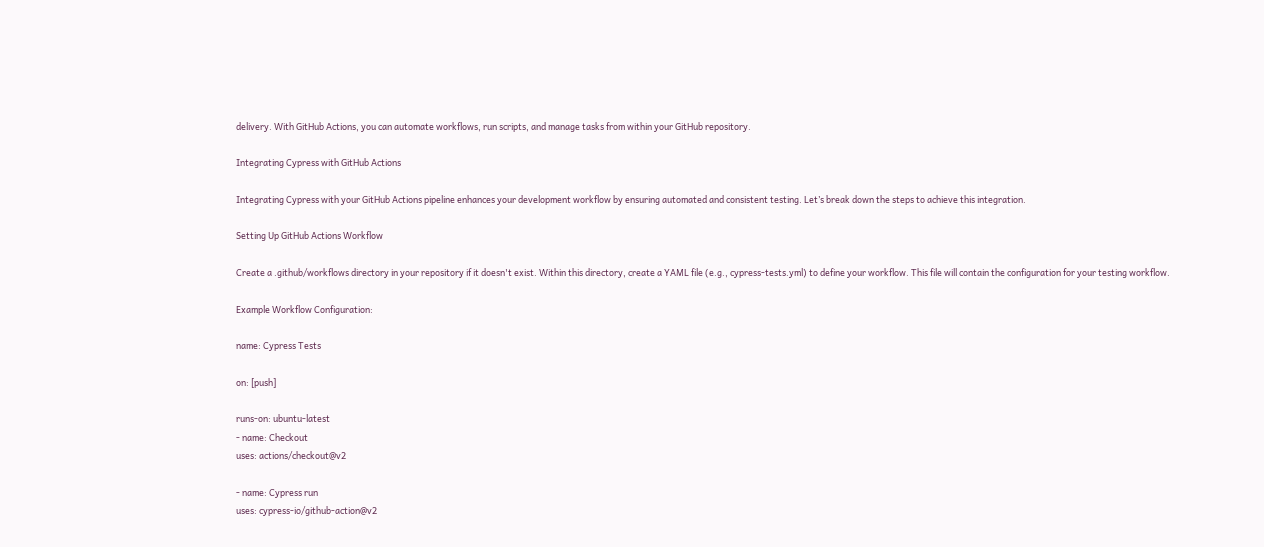delivery. With GitHub Actions, you can automate workflows, run scripts, and manage tasks from within your GitHub repository.

Integrating Cypress with GitHub Actions

Integrating Cypress with your GitHub Actions pipeline enhances your development workflow by ensuring automated and consistent testing. Let’s break down the steps to achieve this integration.

Setting Up GitHub Actions Workflow

Create a .github/workflows directory in your repository if it doesn't exist. Within this directory, create a YAML file (e.g., cypress-tests.yml) to define your workflow. This file will contain the configuration for your testing workflow.

Example Workflow Configuration:

name: Cypress Tests

on: [push]

runs-on: ubuntu-latest
- name: Checkout
uses: actions/checkout@v2

- name: Cypress run
uses: cypress-io/github-action@v2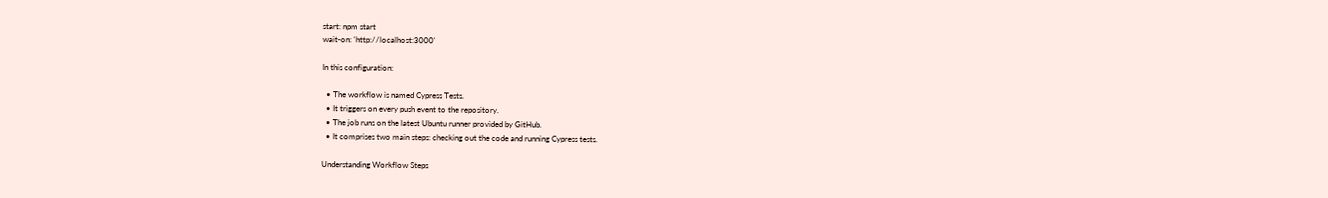start: npm start
wait-on: 'http://localhost:3000'

In this configuration:

  • The workflow is named Cypress Tests.
  • It triggers on every push event to the repository.
  • The job runs on the latest Ubuntu runner provided by GitHub.
  • It comprises two main steps: checking out the code and running Cypress tests.

Understanding Workflow Steps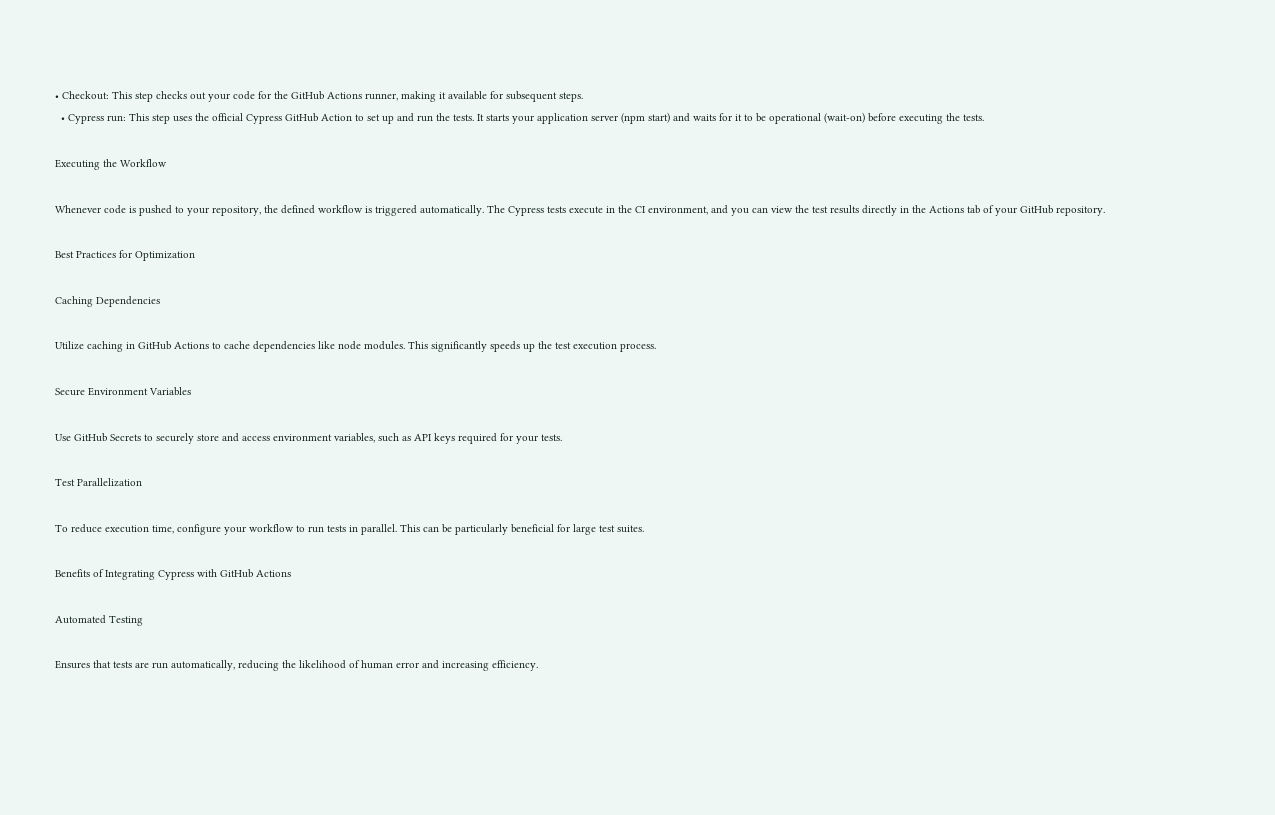• Checkout: This step checks out your code for the GitHub Actions runner, making it available for subsequent steps.
  • Cypress run: This step uses the official Cypress GitHub Action to set up and run the tests. It starts your application server (npm start) and waits for it to be operational (wait-on) before executing the tests.

Executing the Workflow

Whenever code is pushed to your repository, the defined workflow is triggered automatically. The Cypress tests execute in the CI environment, and you can view the test results directly in the Actions tab of your GitHub repository.

Best Practices for Optimization

Caching Dependencies

Utilize caching in GitHub Actions to cache dependencies like node modules. This significantly speeds up the test execution process.

Secure Environment Variables

Use GitHub Secrets to securely store and access environment variables, such as API keys required for your tests.

Test Parallelization

To reduce execution time, configure your workflow to run tests in parallel. This can be particularly beneficial for large test suites.

Benefits of Integrating Cypress with GitHub Actions

Automated Testing

Ensures that tests are run automatically, reducing the likelihood of human error and increasing efficiency.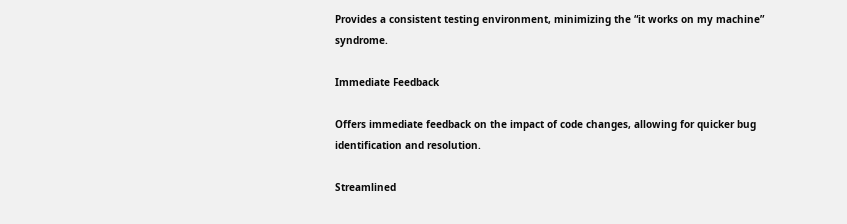Provides a consistent testing environment, minimizing the “it works on my machine” syndrome.

Immediate Feedback

Offers immediate feedback on the impact of code changes, allowing for quicker bug identification and resolution.

Streamlined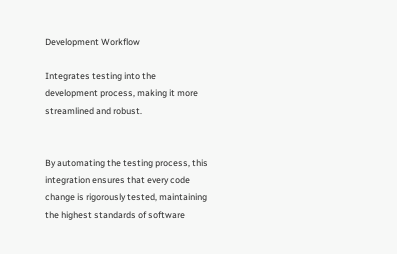Development Workflow

Integrates testing into the development process, making it more streamlined and robust.


By automating the testing process, this integration ensures that every code change is rigorously tested, maintaining the highest standards of software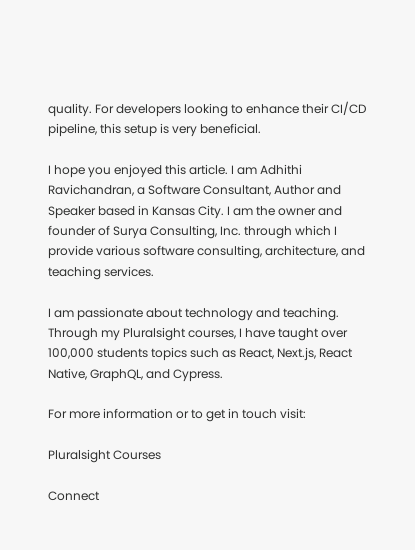quality. For developers looking to enhance their CI/CD pipeline, this setup is very beneficial.

I hope you enjoyed this article. I am Adhithi Ravichandran, a Software Consultant, Author and Speaker based in Kansas City. I am the owner and founder of Surya Consulting, Inc. through which I provide various software consulting, architecture, and teaching services.

I am passionate about technology and teaching. Through my Pluralsight courses, I have taught over 100,000 students topics such as React, Next.js, React Native, GraphQL, and Cypress.

For more information or to get in touch visit:

Pluralsight Courses

Connect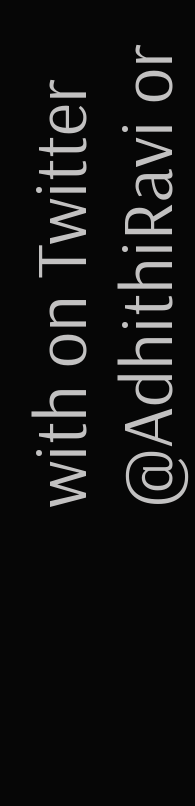with on Twitter @AdhithiRavi or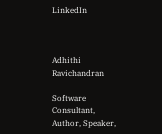LinkedIn



Adhithi Ravichandran

Software Consultant, Author, Speaker,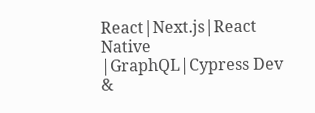React|Next.js|React Native |GraphQL|Cypress Dev &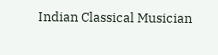Indian Classical Musician